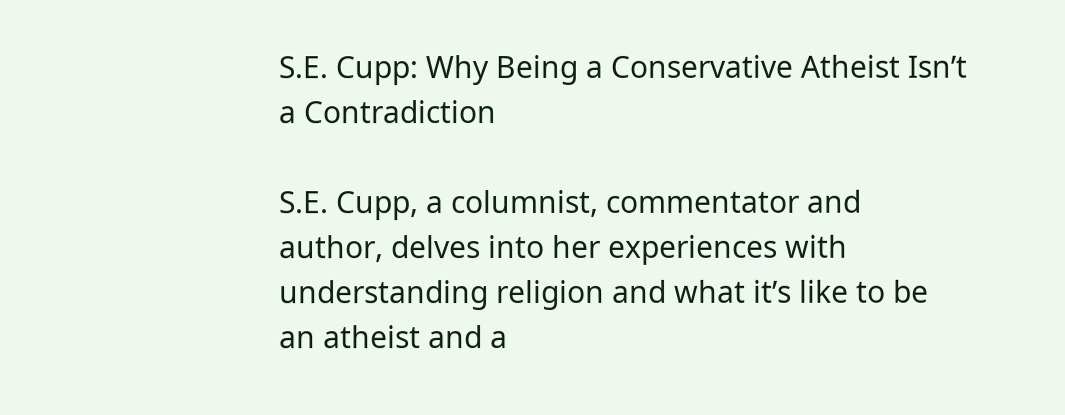S.E. Cupp: Why Being a Conservative Atheist Isn’t a Contradiction

S.E. Cupp, a columnist, commentator and author, delves into her experiences with understanding religion and what it’s like to be an atheist and a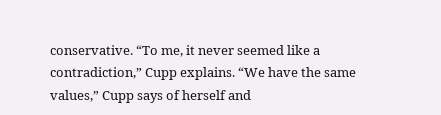conservative. “To me, it never seemed like a contradiction,” Cupp explains. “We have the same values,” Cupp says of herself and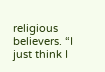religious believers. “I just think I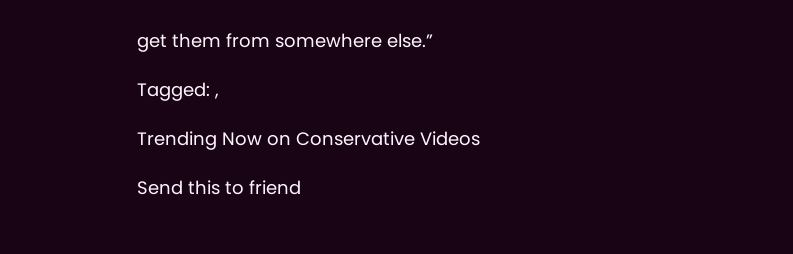get them from somewhere else.”

Tagged: ,

Trending Now on Conservative Videos

Send this to friend